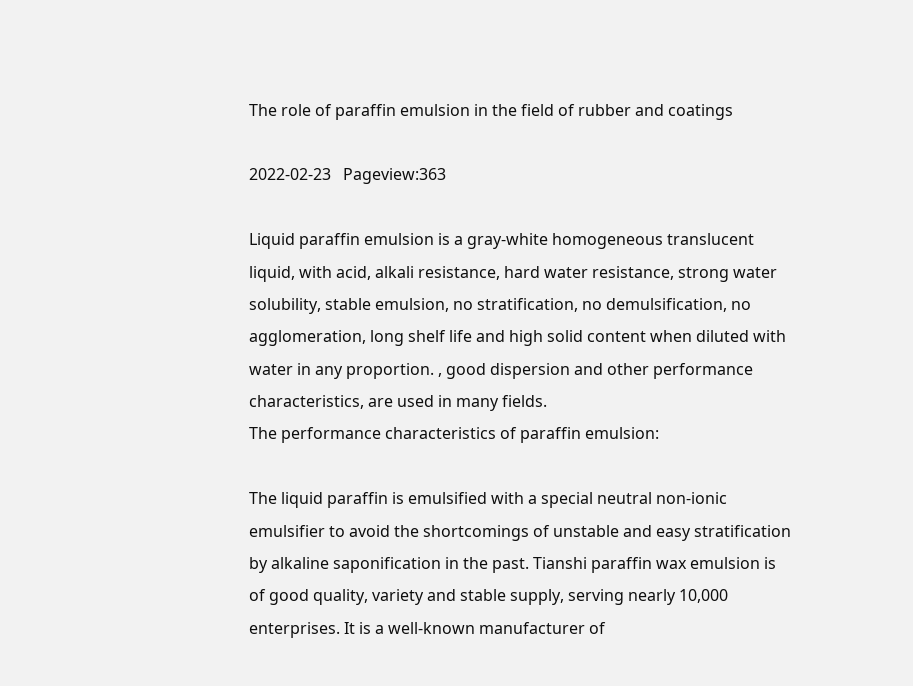The role of paraffin emulsion in the field of rubber and coatings

2022-02-23   Pageview:363

Liquid paraffin emulsion is a gray-white homogeneous translucent liquid, with acid, alkali resistance, hard water resistance, strong water solubility, stable emulsion, no stratification, no demulsification, no agglomeration, long shelf life and high solid content when diluted with water in any proportion. , good dispersion and other performance characteristics, are used in many fields.
The performance characteristics of paraffin emulsion:

The liquid paraffin is emulsified with a special neutral non-ionic emulsifier to avoid the shortcomings of unstable and easy stratification by alkaline saponification in the past. Tianshi paraffin wax emulsion is of good quality, variety and stable supply, serving nearly 10,000 enterprises. It is a well-known manufacturer of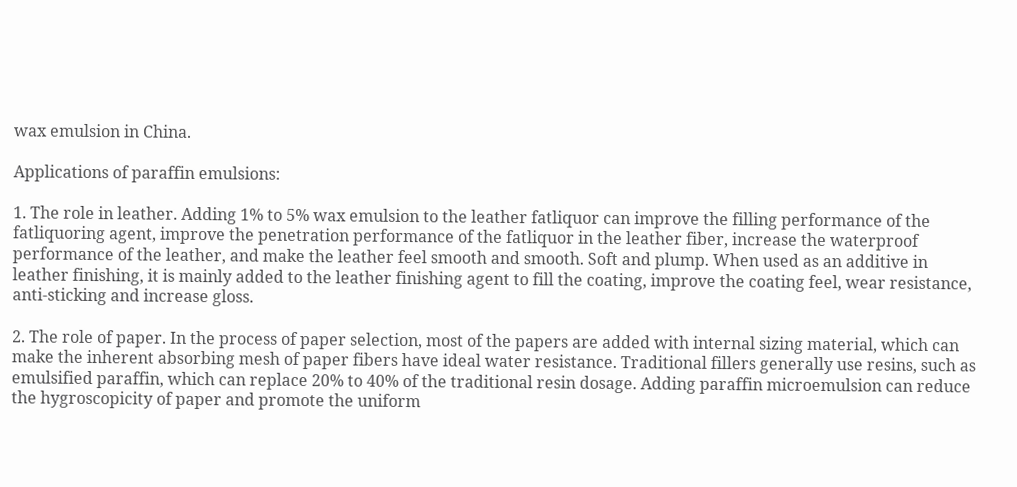wax emulsion in China.

Applications of paraffin emulsions:

1. The role in leather. Adding 1% to 5% wax emulsion to the leather fatliquor can improve the filling performance of the fatliquoring agent, improve the penetration performance of the fatliquor in the leather fiber, increase the waterproof performance of the leather, and make the leather feel smooth and smooth. Soft and plump. When used as an additive in leather finishing, it is mainly added to the leather finishing agent to fill the coating, improve the coating feel, wear resistance, anti-sticking and increase gloss.

2. The role of paper. In the process of paper selection, most of the papers are added with internal sizing material, which can make the inherent absorbing mesh of paper fibers have ideal water resistance. Traditional fillers generally use resins, such as emulsified paraffin, which can replace 20% to 40% of the traditional resin dosage. Adding paraffin microemulsion can reduce the hygroscopicity of paper and promote the uniform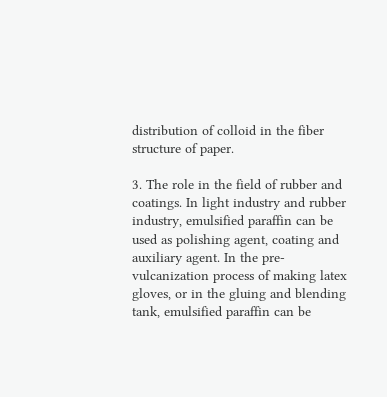distribution of colloid in the fiber structure of paper.

3. The role in the field of rubber and coatings. In light industry and rubber industry, emulsified paraffin can be used as polishing agent, coating and auxiliary agent. In the pre-vulcanization process of making latex gloves, or in the gluing and blending tank, emulsified paraffin can be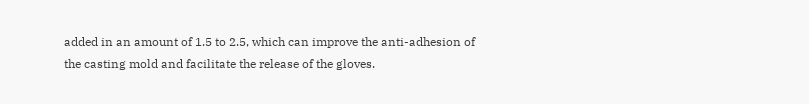added in an amount of 1.5 to 2.5, which can improve the anti-adhesion of the casting mold and facilitate the release of the gloves.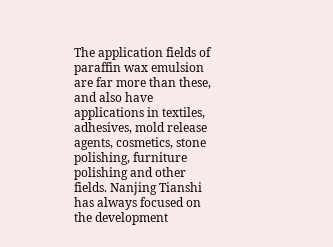The application fields of paraffin wax emulsion are far more than these, and also have applications in textiles, adhesives, mold release agents, cosmetics, stone polishing, furniture polishing and other fields. Nanjing Tianshi has always focused on the development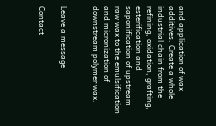and application of wax additives. Create a whole industrial chain from the refining, oxidation, grafting, esterification and saponification of upstream raw wax to the emulsification and micronization of downstream polymer wax.


Leave a message

Contact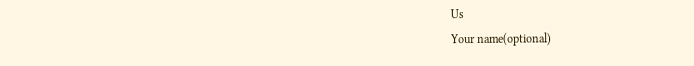Us
Your name(optional)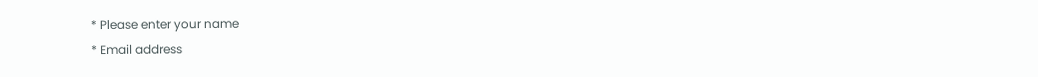* Please enter your name
* Email address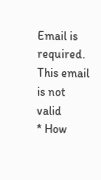Email is required. This email is not valid
* How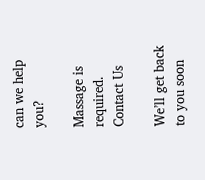can we help you?

Massage is required.
Contact Us

We’ll get back to you soon